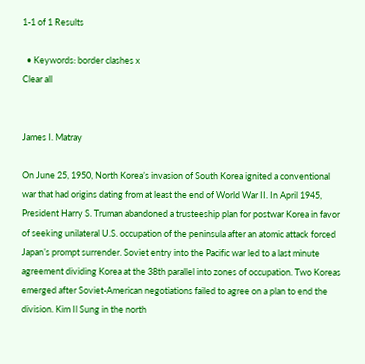1-1 of 1 Results

  • Keywords: border clashes x
Clear all


James I. Matray

On June 25, 1950, North Korea’s invasion of South Korea ignited a conventional war that had origins dating from at least the end of World War II. In April 1945, President Harry S. Truman abandoned a trusteeship plan for postwar Korea in favor of seeking unilateral U.S. occupation of the peninsula after an atomic attack forced Japan’s prompt surrender. Soviet entry into the Pacific war led to a last minute agreement dividing Korea at the 38th parallel into zones of occupation. Two Koreas emerged after Soviet-American negotiations failed to agree on a plan to end the division. Kim Il Sung in the north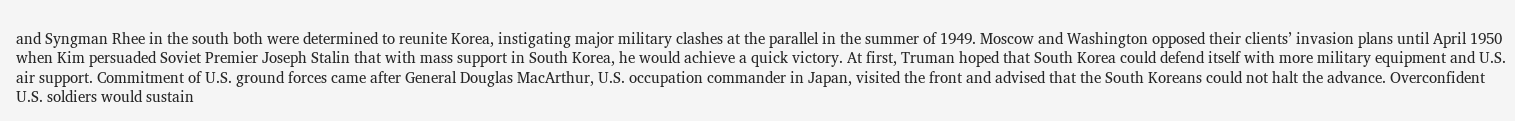and Syngman Rhee in the south both were determined to reunite Korea, instigating major military clashes at the parallel in the summer of 1949. Moscow and Washington opposed their clients’ invasion plans until April 1950 when Kim persuaded Soviet Premier Joseph Stalin that with mass support in South Korea, he would achieve a quick victory. At first, Truman hoped that South Korea could defend itself with more military equipment and U.S. air support. Commitment of U.S. ground forces came after General Douglas MacArthur, U.S. occupation commander in Japan, visited the front and advised that the South Koreans could not halt the advance. Overconfident U.S. soldiers would sustain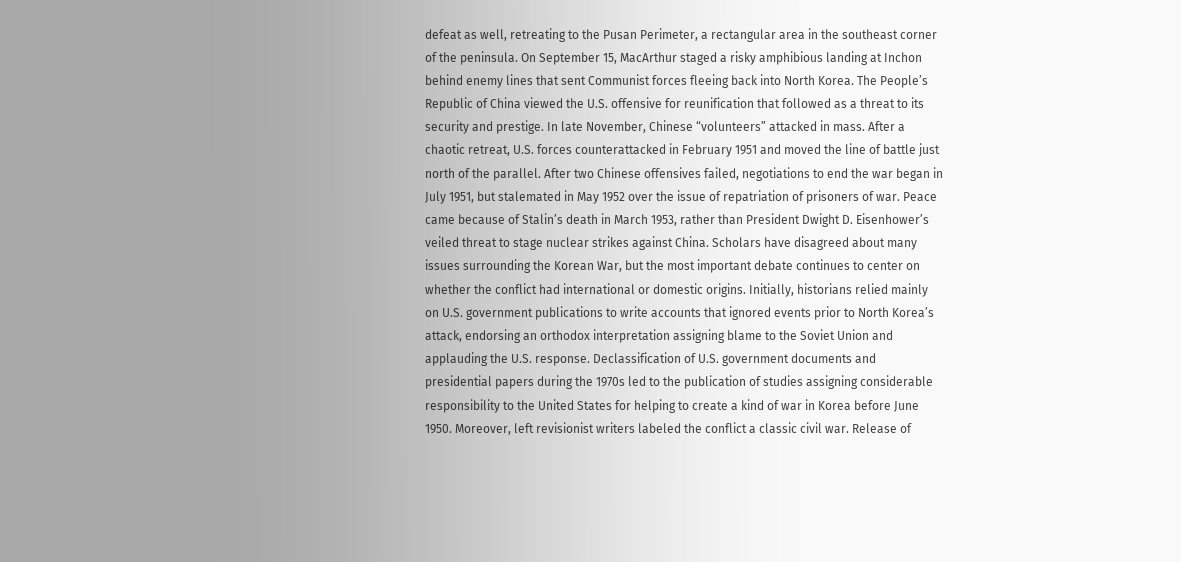defeat as well, retreating to the Pusan Perimeter, a rectangular area in the southeast corner of the peninsula. On September 15, MacArthur staged a risky amphibious landing at Inchon behind enemy lines that sent Communist forces fleeing back into North Korea. The People’s Republic of China viewed the U.S. offensive for reunification that followed as a threat to its security and prestige. In late November, Chinese “volunteers” attacked in mass. After a chaotic retreat, U.S. forces counterattacked in February 1951 and moved the line of battle just north of the parallel. After two Chinese offensives failed, negotiations to end the war began in July 1951, but stalemated in May 1952 over the issue of repatriation of prisoners of war. Peace came because of Stalin’s death in March 1953, rather than President Dwight D. Eisenhower’s veiled threat to stage nuclear strikes against China. Scholars have disagreed about many issues surrounding the Korean War, but the most important debate continues to center on whether the conflict had international or domestic origins. Initially, historians relied mainly on U.S. government publications to write accounts that ignored events prior to North Korea’s attack, endorsing an orthodox interpretation assigning blame to the Soviet Union and applauding the U.S. response. Declassification of U.S. government documents and presidential papers during the 1970s led to the publication of studies assigning considerable responsibility to the United States for helping to create a kind of war in Korea before June 1950. Moreover, left revisionist writers labeled the conflict a classic civil war. Release of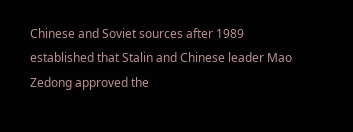Chinese and Soviet sources after 1989 established that Stalin and Chinese leader Mao Zedong approved the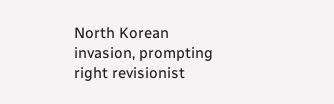North Korean invasion, prompting right revisionist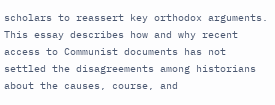scholars to reassert key orthodox arguments. This essay describes how and why recent access to Communist documents has not settled the disagreements among historians about the causes, course, and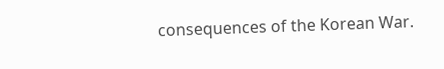consequences of the Korean War.